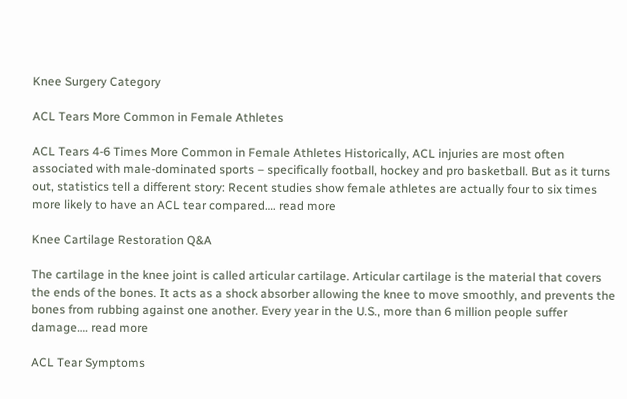Knee Surgery Category

ACL Tears More Common in Female Athletes

ACL Tears 4-6 Times More Common in Female Athletes Historically, ACL injuries are most often associated with male-dominated sports – specifically football, hockey and pro basketball. But as it turns out, statistics tell a different story: Recent studies show female athletes are actually four to six times more likely to have an ACL tear compared…. read more

Knee Cartilage Restoration Q&A

The cartilage in the knee joint is called articular cartilage. Articular cartilage is the material that covers the ends of the bones. It acts as a shock absorber allowing the knee to move smoothly, and prevents the bones from rubbing against one another. Every year in the U.S., more than 6 million people suffer damage…. read more

ACL Tear Symptoms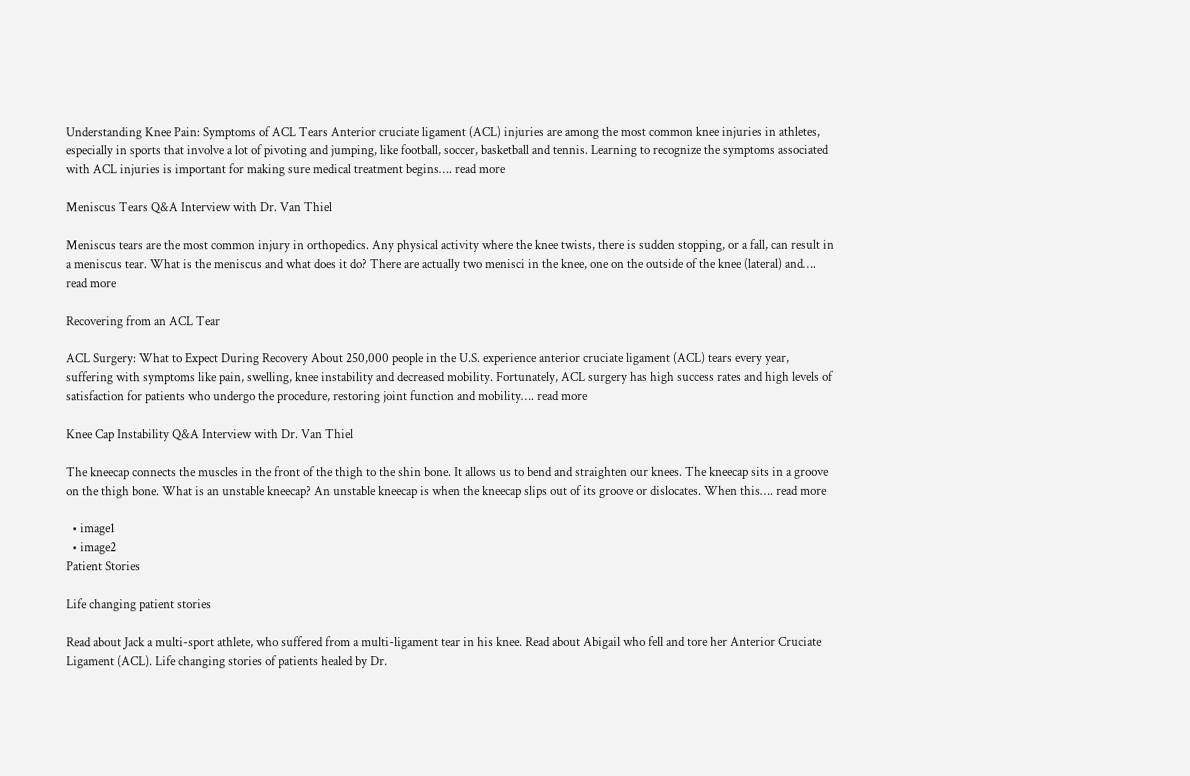Understanding Knee Pain: Symptoms of ACL Tears Anterior cruciate ligament (ACL) injuries are among the most common knee injuries in athletes, especially in sports that involve a lot of pivoting and jumping, like football, soccer, basketball and tennis. Learning to recognize the symptoms associated with ACL injuries is important for making sure medical treatment begins…. read more

Meniscus Tears Q&A Interview with Dr. Van Thiel

Meniscus tears are the most common injury in orthopedics. Any physical activity where the knee twists, there is sudden stopping, or a fall, can result in a meniscus tear. What is the meniscus and what does it do? There are actually two menisci in the knee, one on the outside of the knee (lateral) and…. read more

Recovering from an ACL Tear

ACL Surgery: What to Expect During Recovery About 250,000 people in the U.S. experience anterior cruciate ligament (ACL) tears every year, suffering with symptoms like pain, swelling, knee instability and decreased mobility. Fortunately, ACL surgery has high success rates and high levels of satisfaction for patients who undergo the procedure, restoring joint function and mobility…. read more

Knee Cap Instability Q&A Interview with Dr. Van Thiel

The kneecap connects the muscles in the front of the thigh to the shin bone. It allows us to bend and straighten our knees. The kneecap sits in a groove on the thigh bone. What is an unstable kneecap? An unstable kneecap is when the kneecap slips out of its groove or dislocates. When this…. read more

  • image1
  • image2
Patient Stories

Life changing patient stories

Read about Jack a multi-sport athlete, who suffered from a multi-ligament tear in his knee. Read about Abigail who fell and tore her Anterior Cruciate Ligament (ACL). Life changing stories of patients healed by Dr.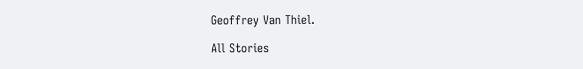Geoffrey Van Thiel.

All Stories